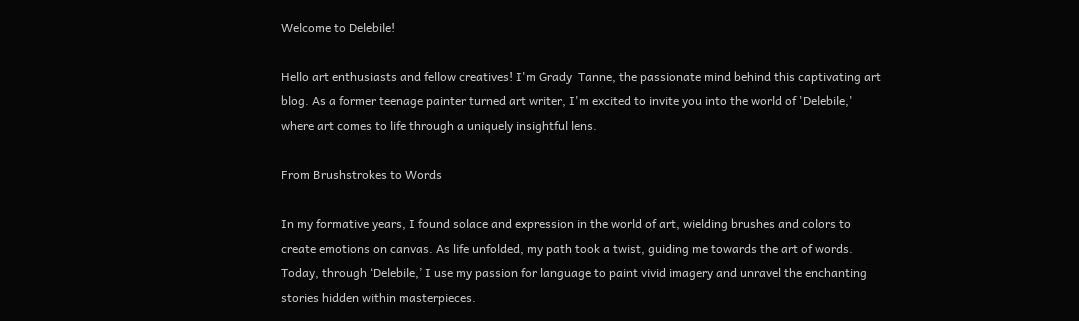Welcome to Delebile!

Hello art enthusiasts and fellow creatives! I'm Grady  Tanne, the passionate mind behind this captivating art blog. As a former teenage painter turned art writer, I'm excited to invite you into the world of 'Delebile,' where art comes to life through a uniquely insightful lens.

From Brushstrokes to Words

In my formative years, I found solace and expression in the world of art, wielding brushes and colors to create emotions on canvas. As life unfolded, my path took a twist, guiding me towards the art of words. Today, through ‘Delebile,’ I use my passion for language to paint vivid imagery and unravel the enchanting stories hidden within masterpieces.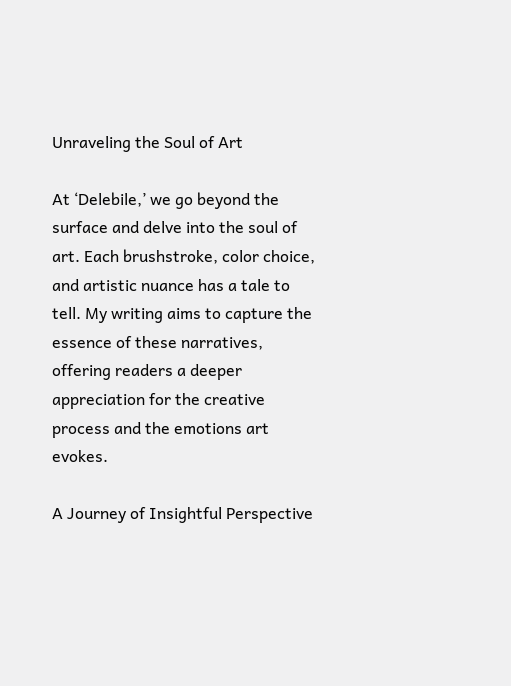Unraveling the Soul of Art

At ‘Delebile,’ we go beyond the surface and delve into the soul of art. Each brushstroke, color choice, and artistic nuance has a tale to tell. My writing aims to capture the essence of these narratives, offering readers a deeper appreciation for the creative process and the emotions art evokes.

A Journey of Insightful Perspective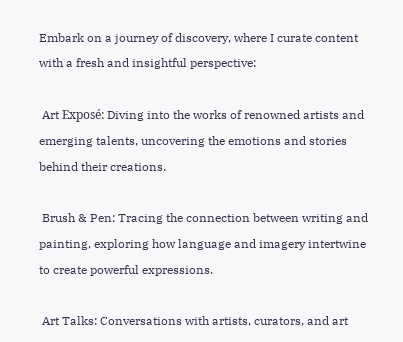Embark on a journey of discovery, where I curate content with a fresh and insightful perspective:

 Art Exposé: Diving into the works of renowned artists and emerging talents, uncovering the emotions and stories behind their creations.

 Brush & Pen: Tracing the connection between writing and painting, exploring how language and imagery intertwine to create powerful expressions.

 Art Talks: Conversations with artists, curators, and art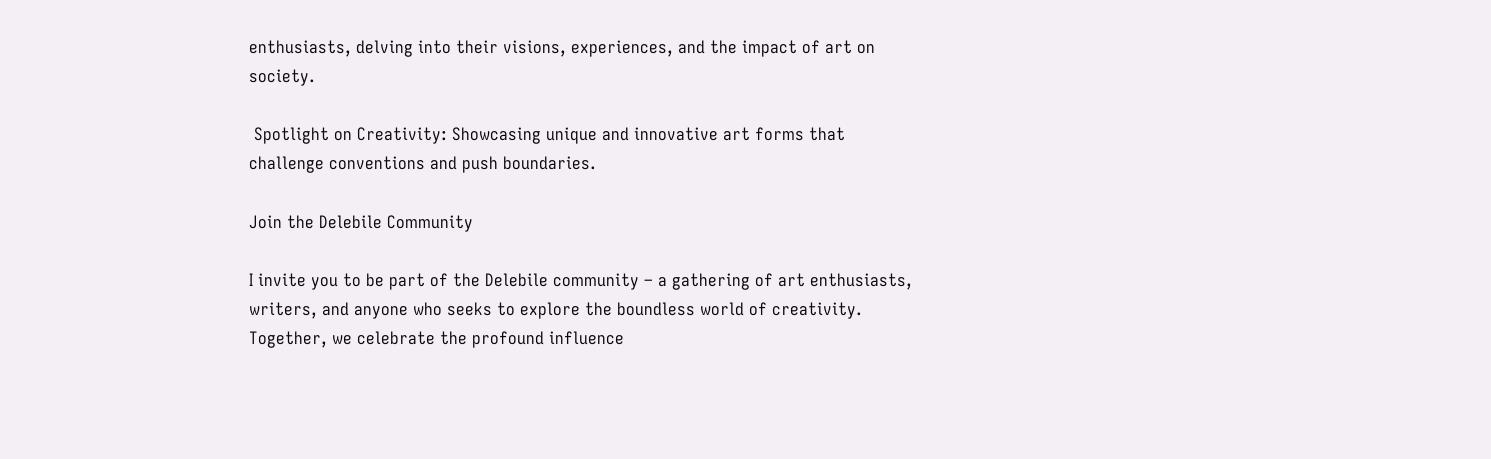enthusiasts, delving into their visions, experiences, and the impact of art on society.

 Spotlight on Creativity: Showcasing unique and innovative art forms that challenge conventions and push boundaries.

Join the Delebile Community

I invite you to be part of the Delebile community – a gathering of art enthusiasts, writers, and anyone who seeks to explore the boundless world of creativity. Together, we celebrate the profound influence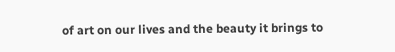of art on our lives and the beauty it brings to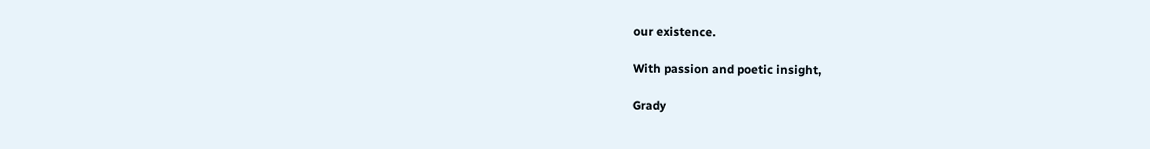our existence.

With passion and poetic insight,

Grady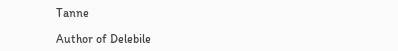Tanne

Author of Delebile